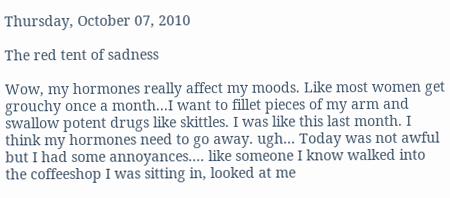Thursday, October 07, 2010

The red tent of sadness

Wow, my hormones really affect my moods. Like most women get grouchy once a month...I want to fillet pieces of my arm and swallow potent drugs like skittles. I was like this last month. I think my hormones need to go away. ugh... Today was not awful but I had some annoyances.... like someone I know walked into the coffeeshop I was sitting in, looked at me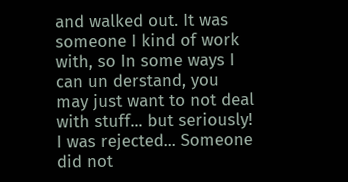and walked out. It was someone I kind of work with, so In some ways I can un derstand, you may just want to not deal with stuff... but seriously! I was rejected... Someone did not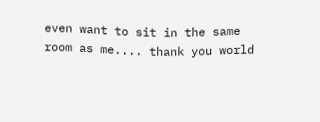even want to sit in the same room as me.... thank you world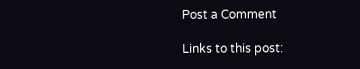Post a Comment

Links to this post: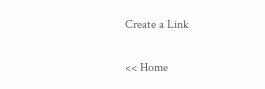Create a Link

<< Home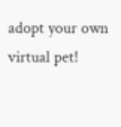adopt your own virtual pet!